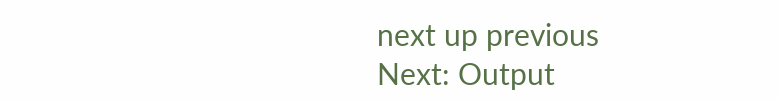next up previous
Next: Output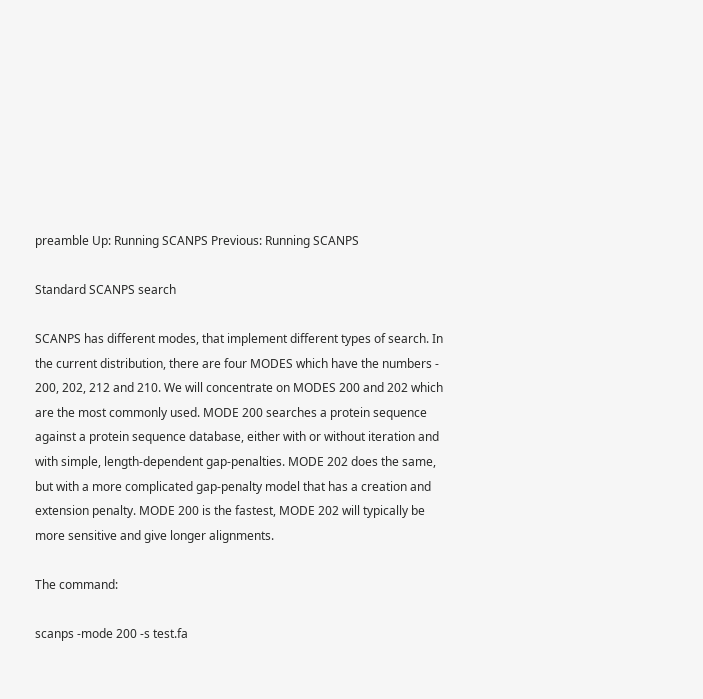preamble Up: Running SCANPS Previous: Running SCANPS

Standard SCANPS search

SCANPS has different modes, that implement different types of search. In the current distribution, there are four MODES which have the numbers - 200, 202, 212 and 210. We will concentrate on MODES 200 and 202 which are the most commonly used. MODE 200 searches a protein sequence against a protein sequence database, either with or without iteration and with simple, length-dependent gap-penalties. MODE 202 does the same, but with a more complicated gap-penalty model that has a creation and extension penalty. MODE 200 is the fastest, MODE 202 will typically be more sensitive and give longer alignments.

The command:

scanps -mode 200 -s test.fa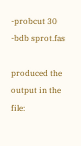-probcut 30 -bdb sprot.fas

produced the output in the file: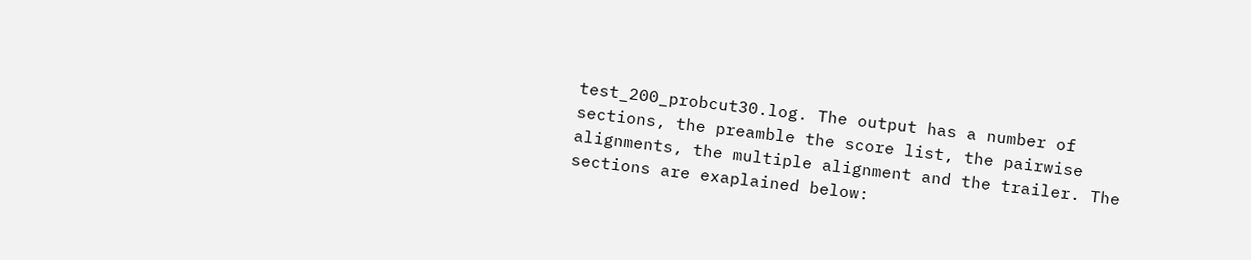test_200_probcut30.log. The output has a number of sections, the preamble the score list, the pairwise alignments, the multiple alignment and the trailer. The sections are exaplained below: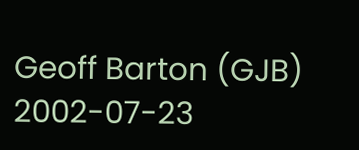Geoff Barton (GJB) 2002-07-23